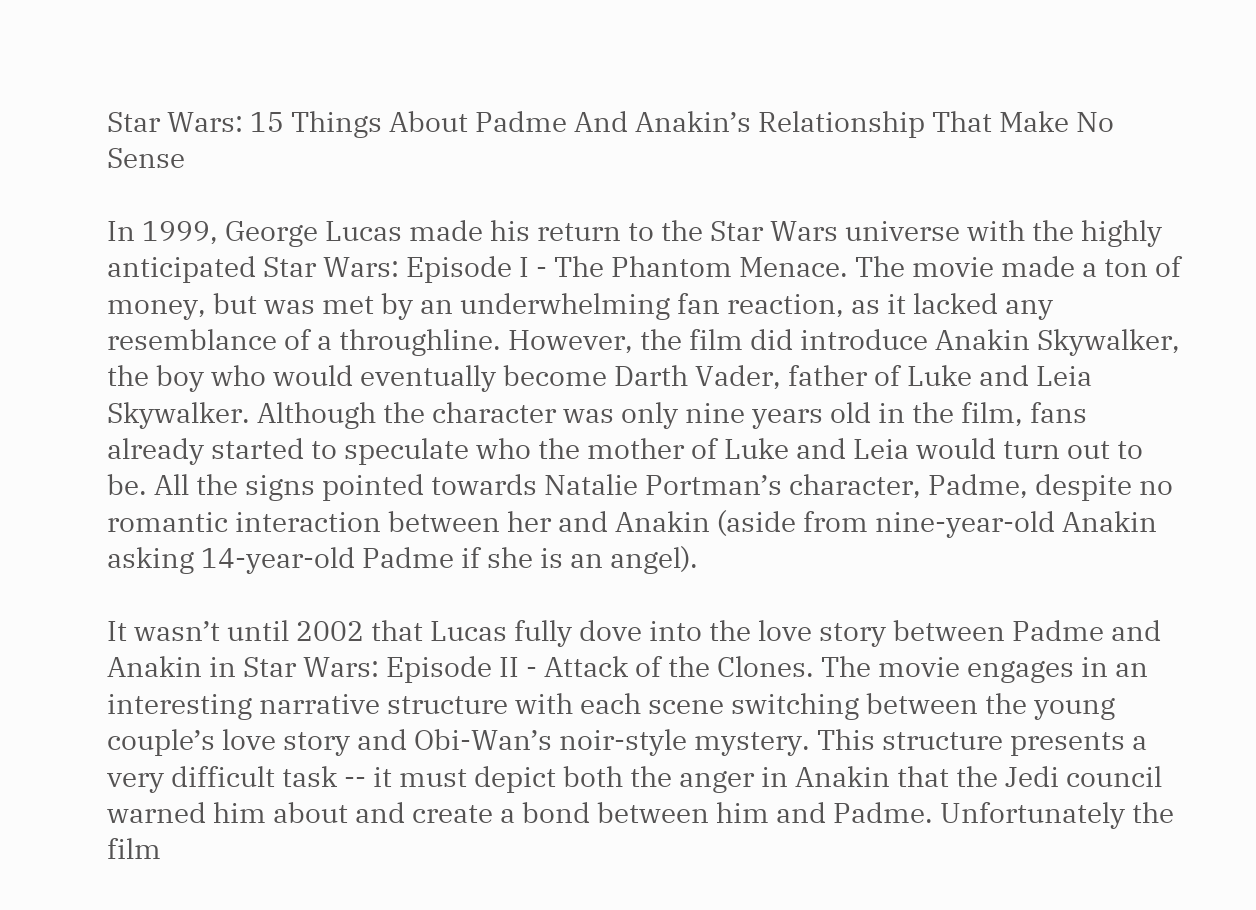Star Wars: 15 Things About Padme And Anakin’s Relationship That Make No Sense

In 1999, George Lucas made his return to the Star Wars universe with the highly anticipated Star Wars: Episode I - The Phantom Menace. The movie made a ton of money, but was met by an underwhelming fan reaction, as it lacked any resemblance of a throughline. However, the film did introduce Anakin Skywalker, the boy who would eventually become Darth Vader, father of Luke and Leia Skywalker. Although the character was only nine years old in the film, fans already started to speculate who the mother of Luke and Leia would turn out to be. All the signs pointed towards Natalie Portman’s character, Padme, despite no romantic interaction between her and Anakin (aside from nine-year-old Anakin asking 14-year-old Padme if she is an angel).

It wasn’t until 2002 that Lucas fully dove into the love story between Padme and Anakin in Star Wars: Episode II - Attack of the Clones. The movie engages in an interesting narrative structure with each scene switching between the young couple’s love story and Obi-Wan’s noir-style mystery. This structure presents a very difficult task -- it must depict both the anger in Anakin that the Jedi council warned him about and create a bond between him and Padme. Unfortunately the film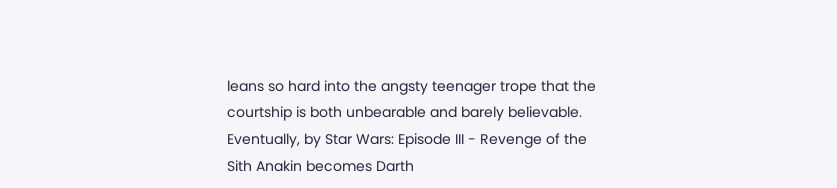leans so hard into the angsty teenager trope that the courtship is both unbearable and barely believable. Eventually, by Star Wars: Episode III - Revenge of the Sith Anakin becomes Darth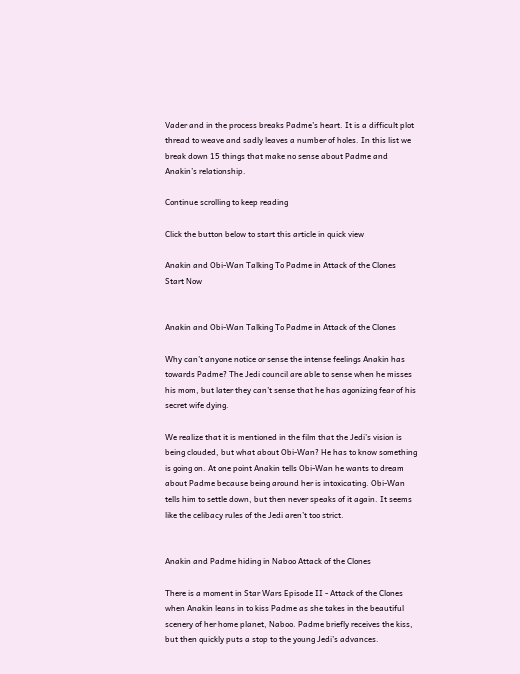Vader and in the process breaks Padme’s heart. It is a difficult plot thread to weave and sadly leaves a number of holes. In this list we break down 15 things that make no sense about Padme and Anakin’s relationship.

Continue scrolling to keep reading

Click the button below to start this article in quick view

Anakin and Obi-Wan Talking To Padme in Attack of the Clones
Start Now


Anakin and Obi-Wan Talking To Padme in Attack of the Clones

Why can’t anyone notice or sense the intense feelings Anakin has towards Padme? The Jedi council are able to sense when he misses his mom, but later they can’t sense that he has agonizing fear of his secret wife dying.

We realize that it is mentioned in the film that the Jedi’s vision is being clouded, but what about Obi-Wan? He has to know something is going on. At one point Anakin tells Obi-Wan he wants to dream about Padme because being around her is intoxicating. Obi-Wan tells him to settle down, but then never speaks of it again. It seems like the celibacy rules of the Jedi aren’t too strict.


Anakin and Padme hiding in Naboo Attack of the Clones

There is a moment in Star Wars Episode II - Attack of the Clones when Anakin leans in to kiss Padme as she takes in the beautiful scenery of her home planet, Naboo. Padme briefly receives the kiss, but then quickly puts a stop to the young Jedi’s advances.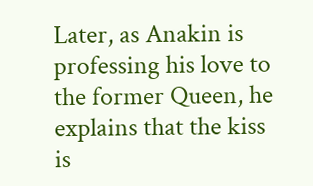Later, as Anakin is professing his love to the former Queen, he explains that the kiss is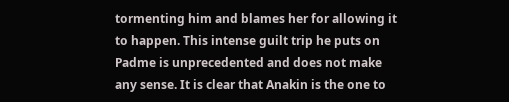tormenting him and blames her for allowing it to happen. This intense guilt trip he puts on Padme is unprecedented and does not make any sense. It is clear that Anakin is the one to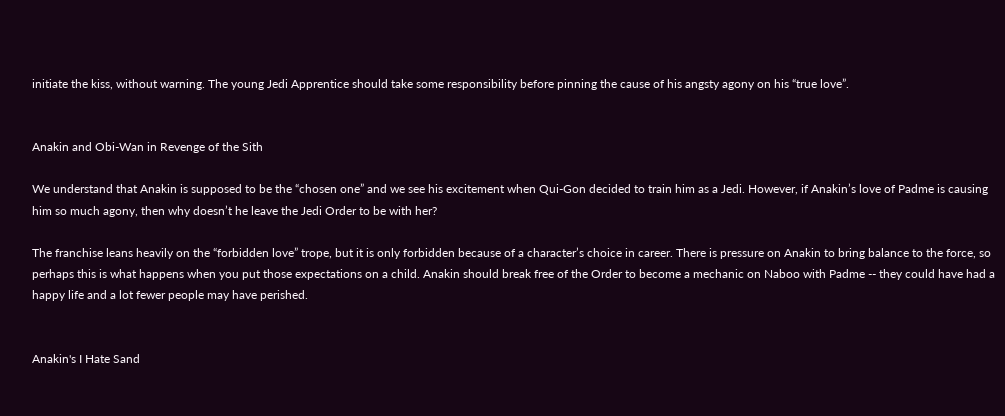initiate the kiss, without warning. The young Jedi Apprentice should take some responsibility before pinning the cause of his angsty agony on his “true love”.


Anakin and Obi-Wan in Revenge of the Sith

We understand that Anakin is supposed to be the “chosen one” and we see his excitement when Qui-Gon decided to train him as a Jedi. However, if Anakin’s love of Padme is causing him so much agony, then why doesn’t he leave the Jedi Order to be with her?

The franchise leans heavily on the “forbidden love” trope, but it is only forbidden because of a character’s choice in career. There is pressure on Anakin to bring balance to the force, so perhaps this is what happens when you put those expectations on a child. Anakin should break free of the Order to become a mechanic on Naboo with Padme -- they could have had a happy life and a lot fewer people may have perished.


Anakin's I Hate Sand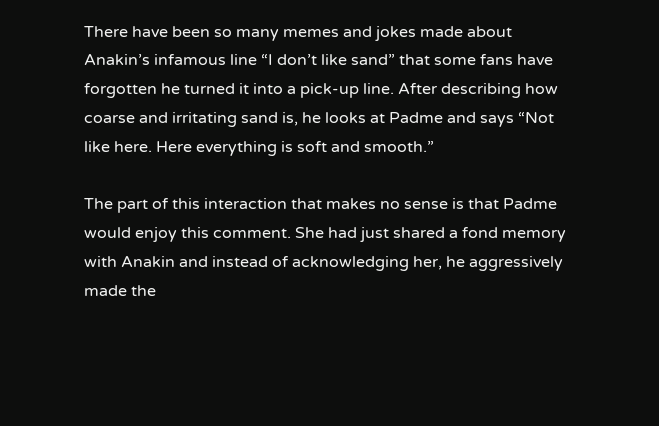There have been so many memes and jokes made about Anakin’s infamous line “I don’t like sand” that some fans have forgotten he turned it into a pick-up line. After describing how coarse and irritating sand is, he looks at Padme and says “Not like here. Here everything is soft and smooth.”

The part of this interaction that makes no sense is that Padme would enjoy this comment. She had just shared a fond memory with Anakin and instead of acknowledging her, he aggressively made the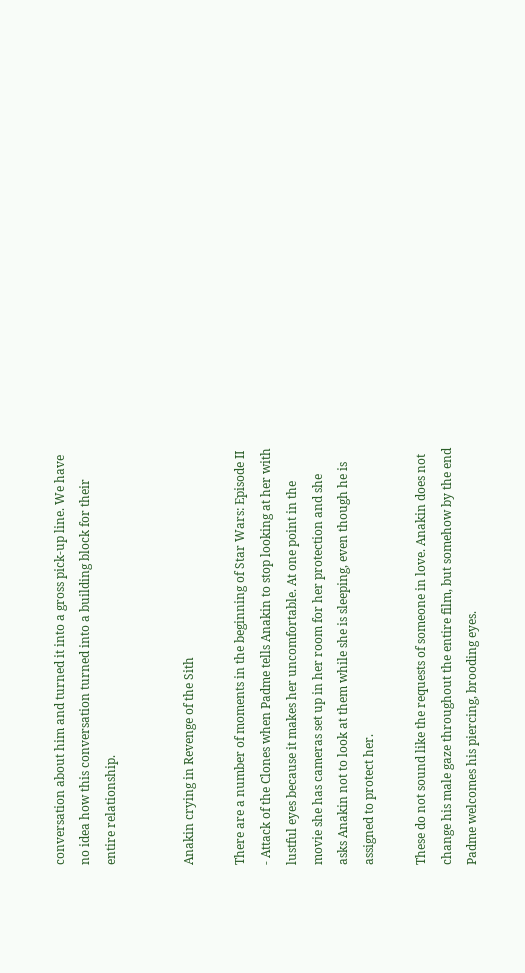conversation about him and turned it into a gross pick-up line. We have no idea how this conversation turned into a building block for their entire relationship.


Anakin crying in Revenge of the Sith

There are a number of moments in the beginning of Star Wars: Episode II - Attack of the Clones when Padme tells Anakin to stop looking at her with lustful eyes because it makes her uncomfortable. At one point in the movie she has cameras set up in her room for her protection and she asks Anakin not to look at them while she is sleeping, even though he is assigned to protect her.

These do not sound like the requests of someone in love. Anakin does not change his male gaze throughout the entire film, but somehow by the end Padme welcomes his piercing, brooding eyes.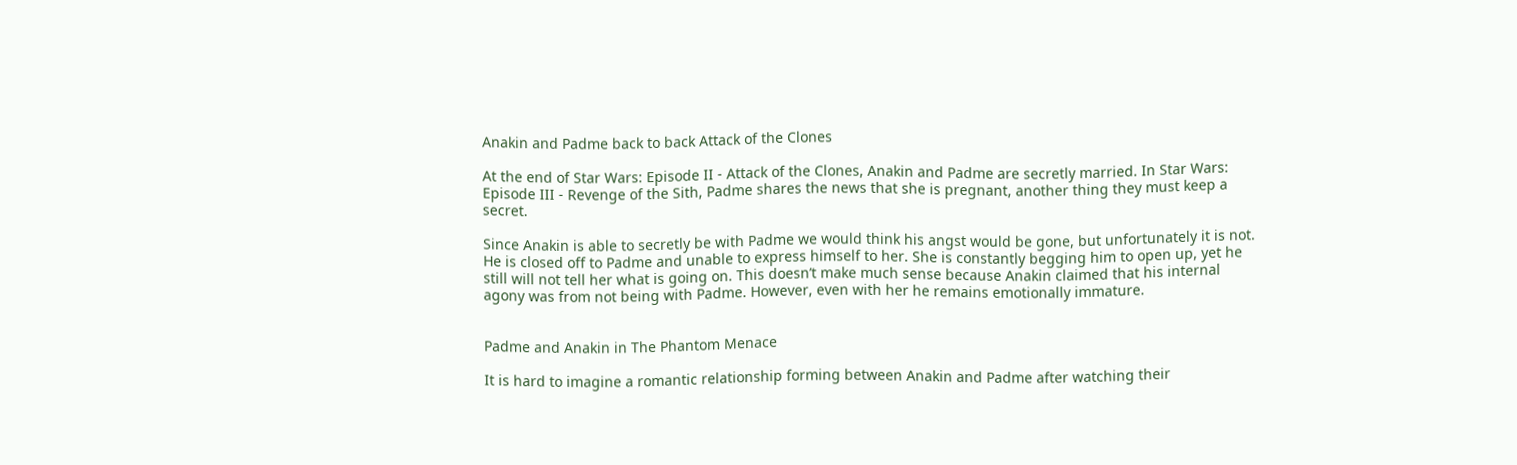Anakin and Padme back to back Attack of the Clones

At the end of Star Wars: Episode II - Attack of the Clones, Anakin and Padme are secretly married. In Star Wars: Episode III - Revenge of the Sith, Padme shares the news that she is pregnant, another thing they must keep a secret.

Since Anakin is able to secretly be with Padme we would think his angst would be gone, but unfortunately it is not. He is closed off to Padme and unable to express himself to her. She is constantly begging him to open up, yet he still will not tell her what is going on. This doesn’t make much sense because Anakin claimed that his internal agony was from not being with Padme. However, even with her he remains emotionally immature.


Padme and Anakin in The Phantom Menace

It is hard to imagine a romantic relationship forming between Anakin and Padme after watching their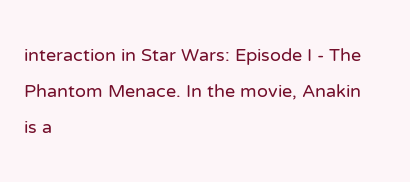interaction in Star Wars: Episode I - The Phantom Menace. In the movie, Anakin is a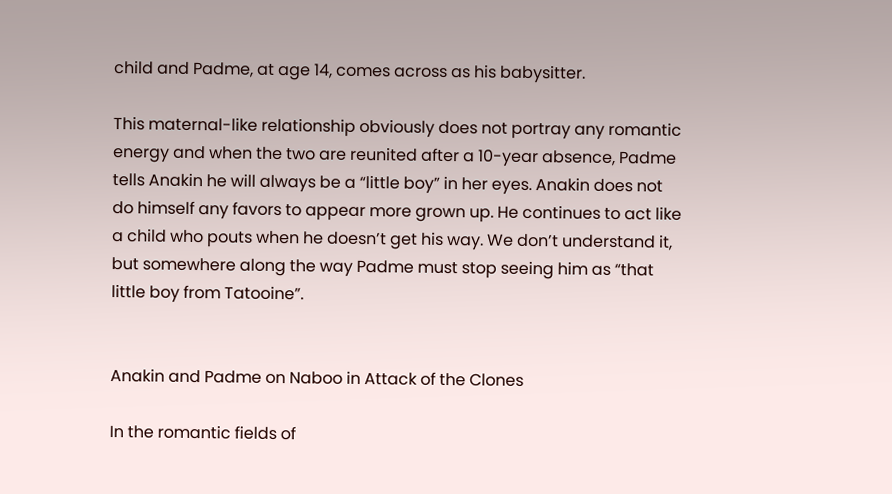child and Padme, at age 14, comes across as his babysitter.

This maternal-like relationship obviously does not portray any romantic energy and when the two are reunited after a 10-year absence, Padme tells Anakin he will always be a “little boy” in her eyes. Anakin does not do himself any favors to appear more grown up. He continues to act like a child who pouts when he doesn’t get his way. We don’t understand it, but somewhere along the way Padme must stop seeing him as “that little boy from Tatooine”.


Anakin and Padme on Naboo in Attack of the Clones

In the romantic fields of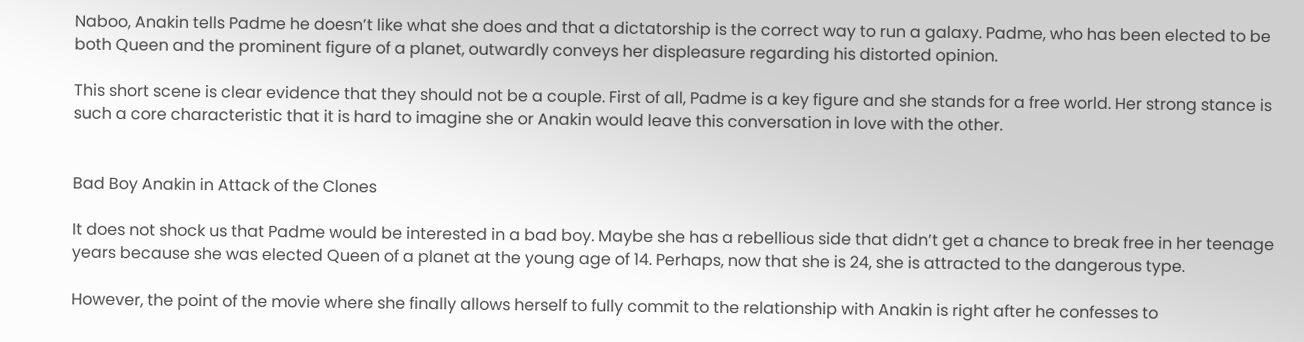Naboo, Anakin tells Padme he doesn’t like what she does and that a dictatorship is the correct way to run a galaxy. Padme, who has been elected to be both Queen and the prominent figure of a planet, outwardly conveys her displeasure regarding his distorted opinion.

This short scene is clear evidence that they should not be a couple. First of all, Padme is a key figure and she stands for a free world. Her strong stance is such a core characteristic that it is hard to imagine she or Anakin would leave this conversation in love with the other.


Bad Boy Anakin in Attack of the Clones

It does not shock us that Padme would be interested in a bad boy. Maybe she has a rebellious side that didn’t get a chance to break free in her teenage years because she was elected Queen of a planet at the young age of 14. Perhaps, now that she is 24, she is attracted to the dangerous type.

However, the point of the movie where she finally allows herself to fully commit to the relationship with Anakin is right after he confesses to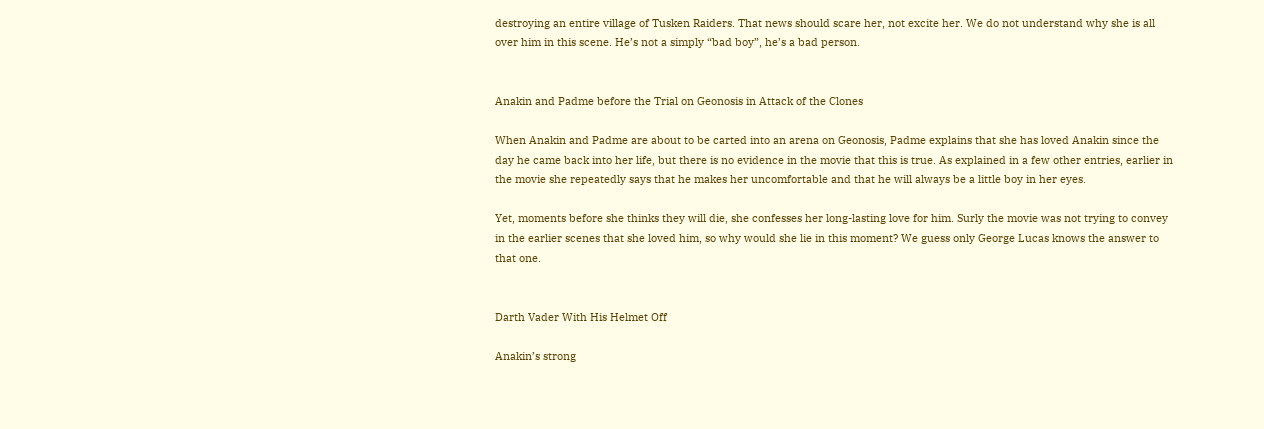destroying an entire village of Tusken Raiders. That news should scare her, not excite her. We do not understand why she is all over him in this scene. He’s not a simply “bad boy”, he’s a bad person.


Anakin and Padme before the Trial on Geonosis in Attack of the Clones

When Anakin and Padme are about to be carted into an arena on Geonosis, Padme explains that she has loved Anakin since the day he came back into her life, but there is no evidence in the movie that this is true. As explained in a few other entries, earlier in the movie she repeatedly says that he makes her uncomfortable and that he will always be a little boy in her eyes.

Yet, moments before she thinks they will die, she confesses her long-lasting love for him. Surly the movie was not trying to convey in the earlier scenes that she loved him, so why would she lie in this moment? We guess only George Lucas knows the answer to that one.


Darth Vader With His Helmet Off

Anakin’s strong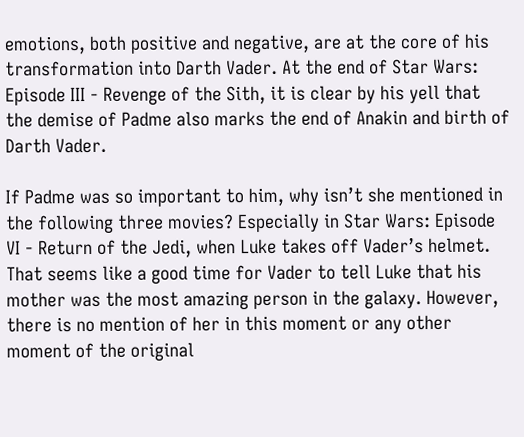emotions, both positive and negative, are at the core of his transformation into Darth Vader. At the end of Star Wars: Episode III - Revenge of the Sith, it is clear by his yell that the demise of Padme also marks the end of Anakin and birth of Darth Vader.

If Padme was so important to him, why isn’t she mentioned in the following three movies? Especially in Star Wars: Episode VI - Return of the Jedi, when Luke takes off Vader’s helmet. That seems like a good time for Vader to tell Luke that his mother was the most amazing person in the galaxy. However, there is no mention of her in this moment or any other moment of the original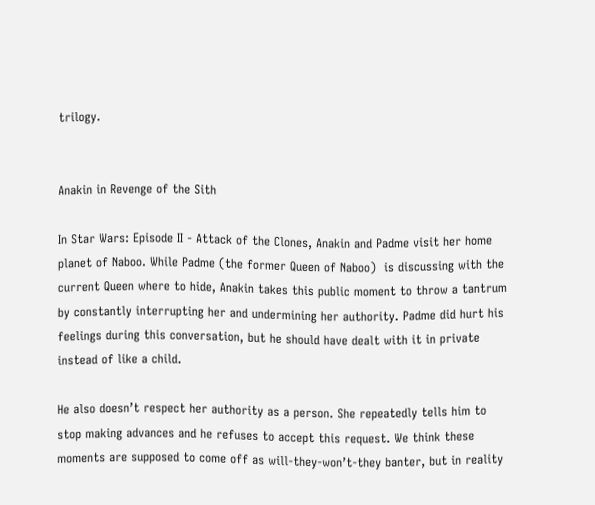trilogy.


Anakin in Revenge of the Sith

In Star Wars: Episode II - Attack of the Clones, Anakin and Padme visit her home planet of Naboo. While Padme (the former Queen of Naboo)  is discussing with the current Queen where to hide, Anakin takes this public moment to throw a tantrum by constantly interrupting her and undermining her authority. Padme did hurt his feelings during this conversation, but he should have dealt with it in private instead of like a child.

He also doesn’t respect her authority as a person. She repeatedly tells him to stop making advances and he refuses to accept this request. We think these moments are supposed to come off as will-they-won’t-they banter, but in reality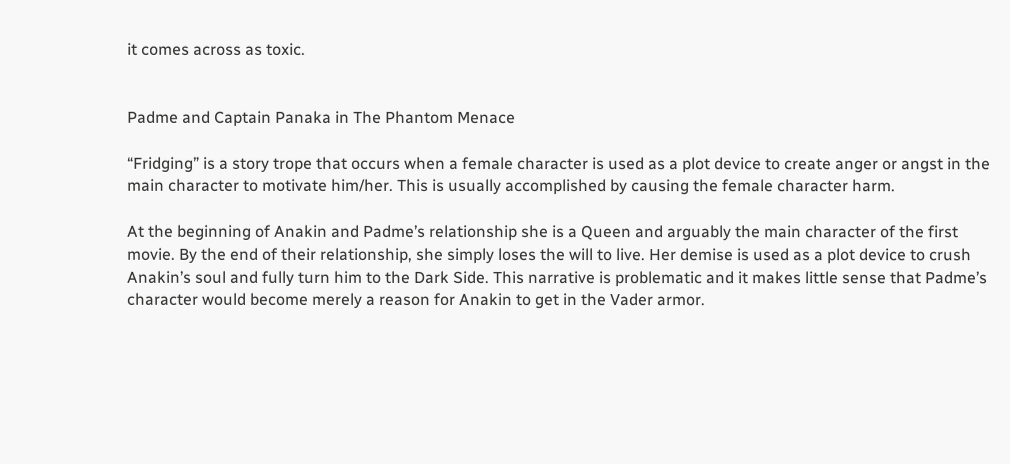it comes across as toxic.


Padme and Captain Panaka in The Phantom Menace

“Fridging” is a story trope that occurs when a female character is used as a plot device to create anger or angst in the main character to motivate him/her. This is usually accomplished by causing the female character harm.

At the beginning of Anakin and Padme’s relationship she is a Queen and arguably the main character of the first movie. By the end of their relationship, she simply loses the will to live. Her demise is used as a plot device to crush Anakin’s soul and fully turn him to the Dark Side. This narrative is problematic and it makes little sense that Padme’s character would become merely a reason for Anakin to get in the Vader armor.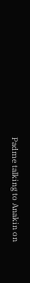Padme talking to Anakin on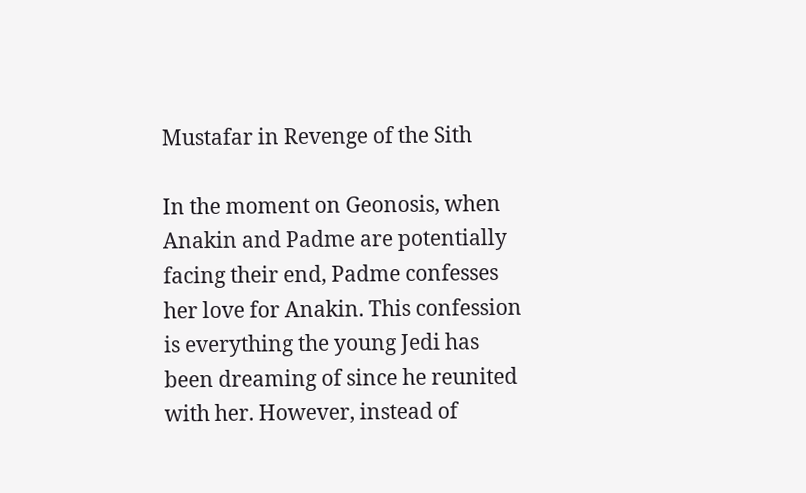Mustafar in Revenge of the Sith

In the moment on Geonosis, when Anakin and Padme are potentially facing their end, Padme confesses her love for Anakin. This confession is everything the young Jedi has been dreaming of since he reunited with her. However, instead of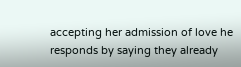accepting her admission of love he responds by saying they already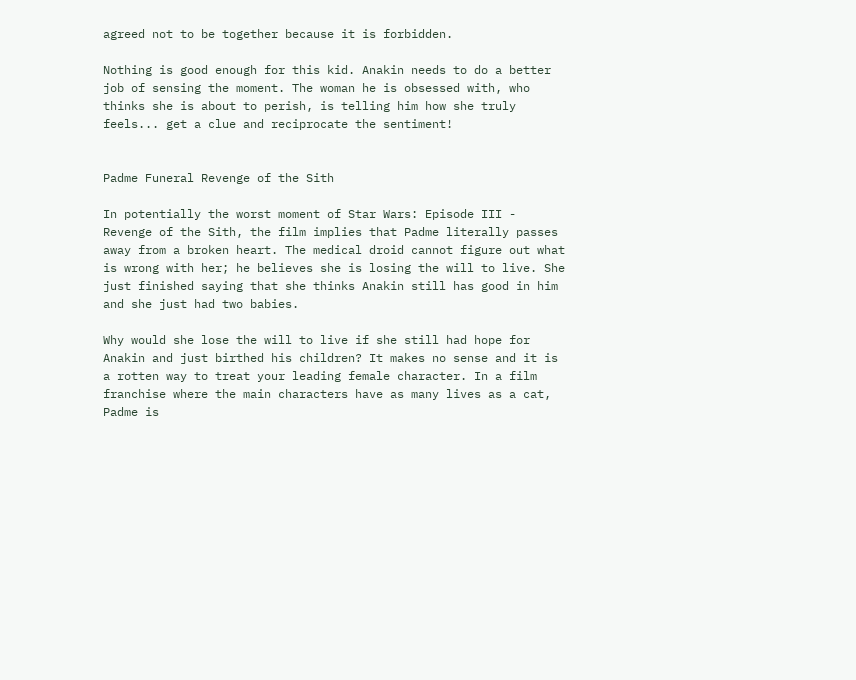agreed not to be together because it is forbidden.

Nothing is good enough for this kid. Anakin needs to do a better job of sensing the moment. The woman he is obsessed with, who thinks she is about to perish, is telling him how she truly feels... get a clue and reciprocate the sentiment!


Padme Funeral Revenge of the Sith

In potentially the worst moment of Star Wars: Episode III - Revenge of the Sith, the film implies that Padme literally passes away from a broken heart. The medical droid cannot figure out what is wrong with her; he believes she is losing the will to live. She just finished saying that she thinks Anakin still has good in him and she just had two babies.

Why would she lose the will to live if she still had hope for Anakin and just birthed his children? It makes no sense and it is a rotten way to treat your leading female character. In a film franchise where the main characters have as many lives as a cat, Padme is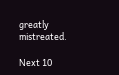greatly mistreated.

Next 10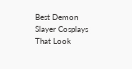Best Demon Slayer Cosplays That Look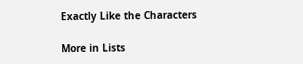Exactly Like the Characters

More in Lists